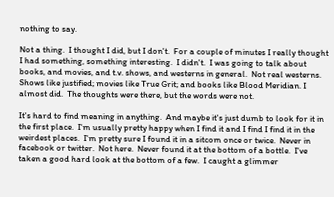nothing to say.

Not a thing.  I thought I did, but I don't.  For a couple of minutes I really thought I had something, something interesting.  I didn't.  I was going to talk about books, and movies, and t.v. shows, and westerns in general.  Not real westerns.  Shows like justified; movies like True Grit; and books like Blood Meridian. I almost did.  The thoughts were there, but the words were not.

It's hard to find meaning in anything.  And maybe it's just dumb to look for it in the first place.  I'm usually pretty happy when I find it and I find I find it in the weirdest places.  I'm pretty sure I found it in a sitcom once or twice.  Never in facebook or twitter.  Not here.  Never found it at the bottom of a bottle.  I've taken a good hard look at the bottom of a few.  I caught a glimmer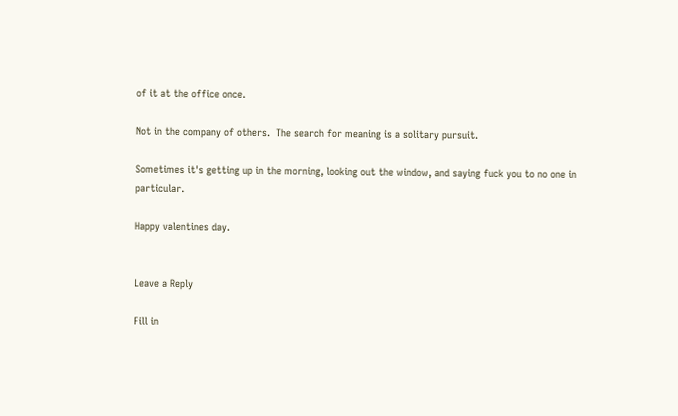of it at the office once.

Not in the company of others.  The search for meaning is a solitary pursuit.

Sometimes it's getting up in the morning, looking out the window, and saying fuck you to no one in particular.

Happy valentines day.


Leave a Reply

Fill in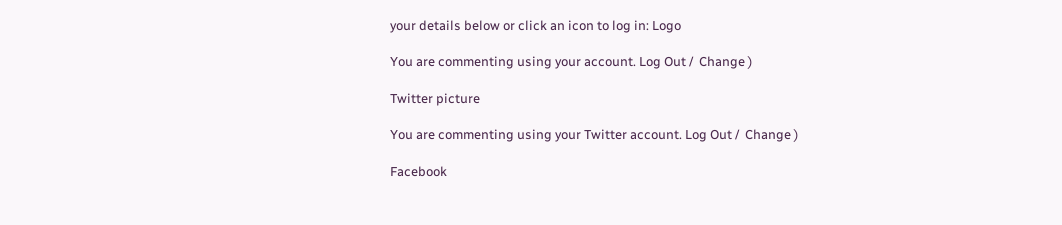your details below or click an icon to log in: Logo

You are commenting using your account. Log Out /  Change )

Twitter picture

You are commenting using your Twitter account. Log Out /  Change )

Facebook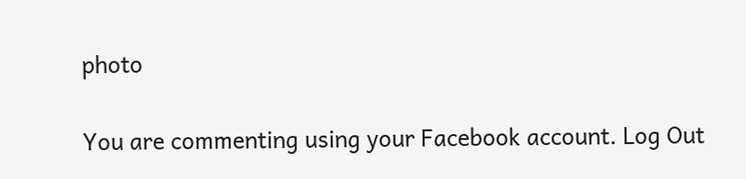photo

You are commenting using your Facebook account. Log Out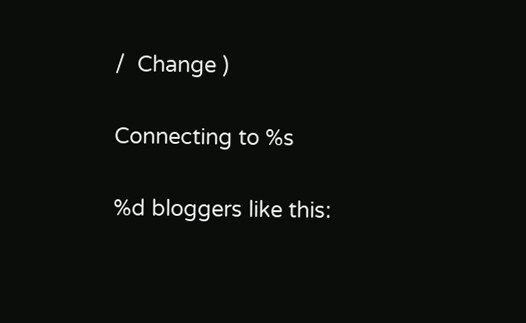/  Change )

Connecting to %s

%d bloggers like this: